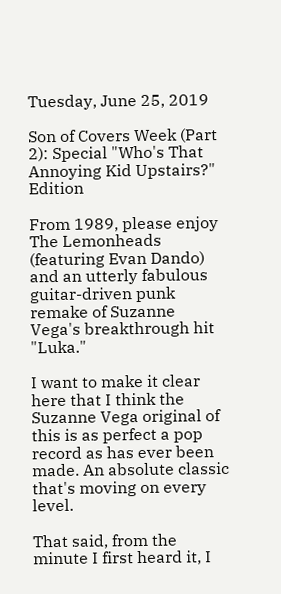Tuesday, June 25, 2019

Son of Covers Week (Part 2): Special "Who's That Annoying Kid Upstairs?" Edition

From 1989, please enjoy The Lemonheads (featuring Evan Dando) and an utterly fabulous guitar-driven punk remake of Suzanne Vega's breakthrough hit "Luka."

I want to make it clear here that I think the Suzanne Vega original of this is as perfect a pop record as has ever been made. An absolute classic that's moving on every level.

That said, from the minute I first heard it, I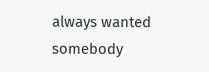always wanted somebody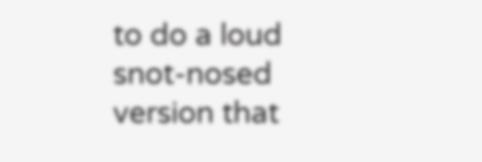to do a loud snot-nosed version that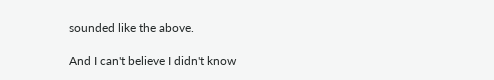sounded like the above.

And I can't believe I didn't know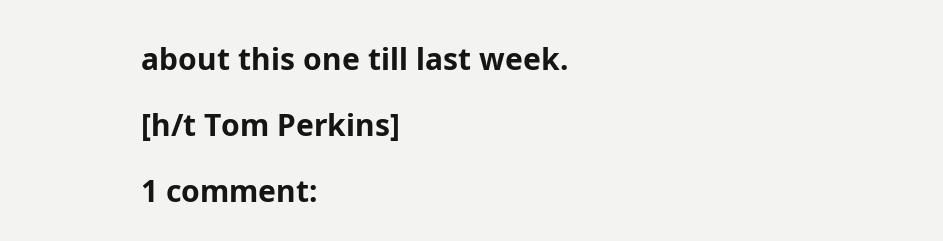about this one till last week.

[h/t Tom Perkins]

1 comment: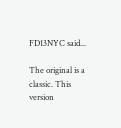FD13NYC said...

The original is a classic. This version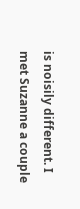is noisily different. I met Suzanne a couple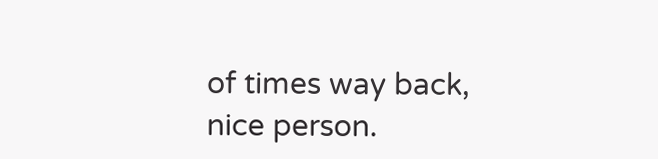of times way back, nice person.